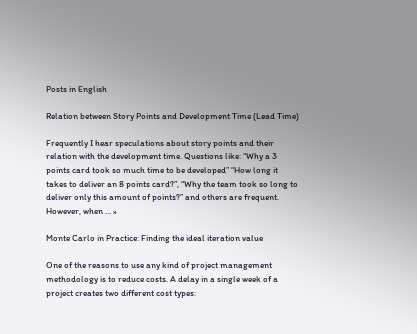Posts in English

Relation between Story Points and Development Time (Lead Time)

Frequently I hear speculations about story points and their relation with the development time. Questions like: “Why a 3 points card took so much time to be developed” “How long it takes to deliver an 8 points card?”, “Why the team took so long to deliver only this amount of points?” and others are frequent. However, when … »

Monte Carlo in Practice: Finding the ideal iteration value

One of the reasons to use any kind of project management methodology is to reduce costs. A delay in a single week of a project creates two different cost types: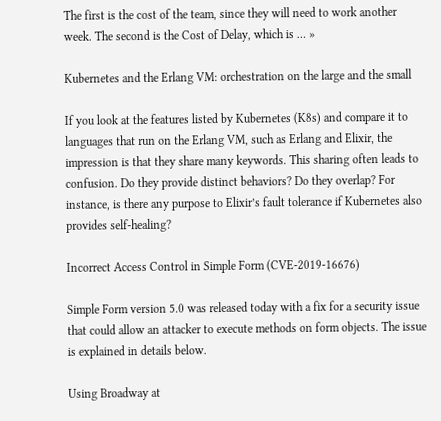The first is the cost of the team, since they will need to work another week. The second is the Cost of Delay, which is … »

Kubernetes and the Erlang VM: orchestration on the large and the small

If you look at the features listed by Kubernetes (K8s) and compare it to languages that run on the Erlang VM, such as Erlang and Elixir, the impression is that they share many keywords. This sharing often leads to confusion. Do they provide distinct behaviors? Do they overlap? For instance, is there any purpose to Elixir’s fault tolerance if Kubernetes also provides self-healing?

Incorrect Access Control in Simple Form (CVE-2019-16676)

Simple Form version 5.0 was released today with a fix for a security issue that could allow an attacker to execute methods on form objects. The issue is explained in details below.

Using Broadway at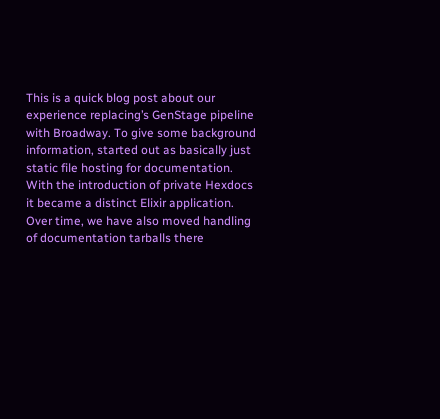This is a quick blog post about our experience replacing’s GenStage pipeline with Broadway. To give some background information, started out as basically just static file hosting for documentation. With the introduction of private Hexdocs it became a distinct Elixir application. Over time, we have also moved handling of documentation tarballs there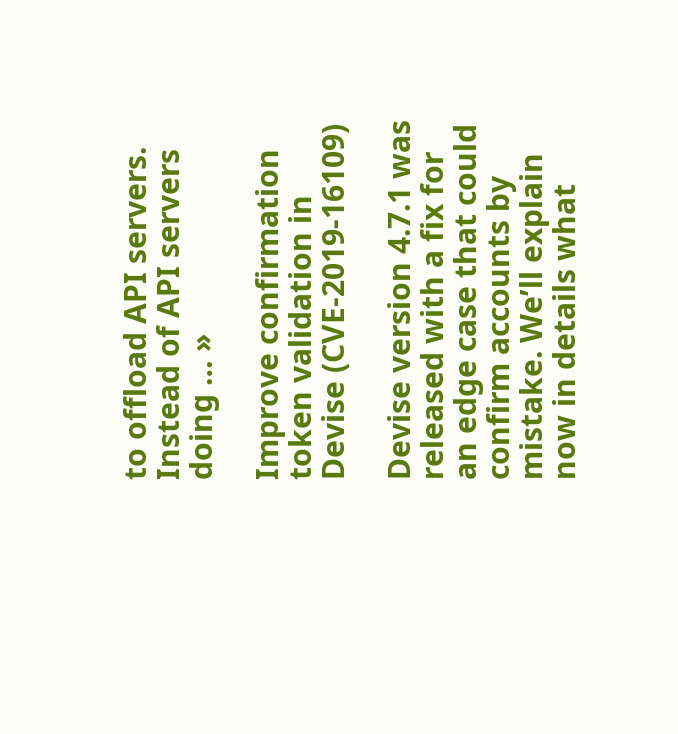to offload API servers. Instead of API servers doing … »

Improve confirmation token validation in Devise (CVE-2019-16109)

Devise version 4.7.1 was released with a fix for an edge case that could confirm accounts by mistake. We’ll explain now in details what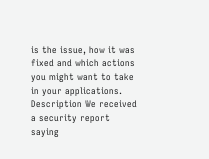is the issue, how it was fixed and which actions you might want to take in your applications. Description We received a security report saying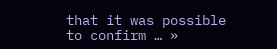that it was possible to confirm … »